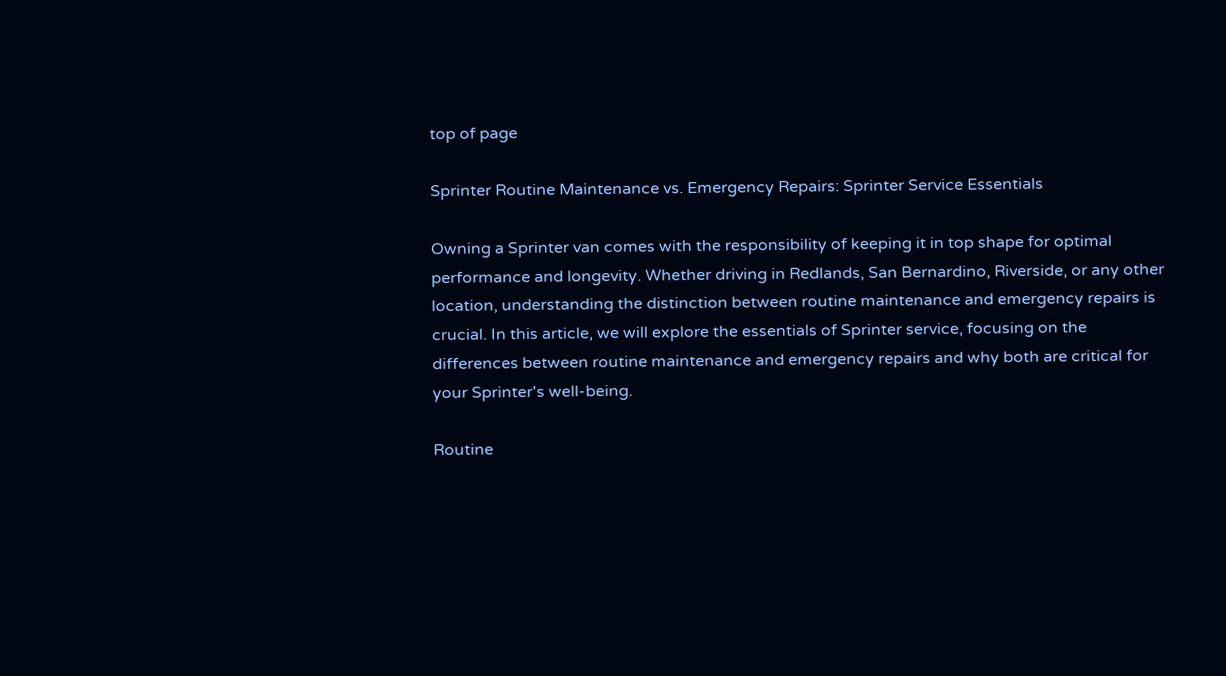top of page

Sprinter Routine Maintenance vs. Emergency Repairs: Sprinter Service Essentials

Owning a Sprinter van comes with the responsibility of keeping it in top shape for optimal performance and longevity. Whether driving in Redlands, San Bernardino, Riverside, or any other location, understanding the distinction between routine maintenance and emergency repairs is crucial. In this article, we will explore the essentials of Sprinter service, focusing on the differences between routine maintenance and emergency repairs and why both are critical for your Sprinter's well-being.

Routine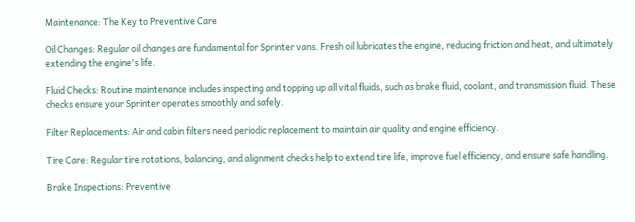Maintenance: The Key to Preventive Care

Oil Changes: Regular oil changes are fundamental for Sprinter vans. Fresh oil lubricates the engine, reducing friction and heat, and ultimately extending the engine's life.

Fluid Checks: Routine maintenance includes inspecting and topping up all vital fluids, such as brake fluid, coolant, and transmission fluid. These checks ensure your Sprinter operates smoothly and safely.

Filter Replacements: Air and cabin filters need periodic replacement to maintain air quality and engine efficiency.

Tire Care: Regular tire rotations, balancing, and alignment checks help to extend tire life, improve fuel efficiency, and ensure safe handling.

Brake Inspections: Preventive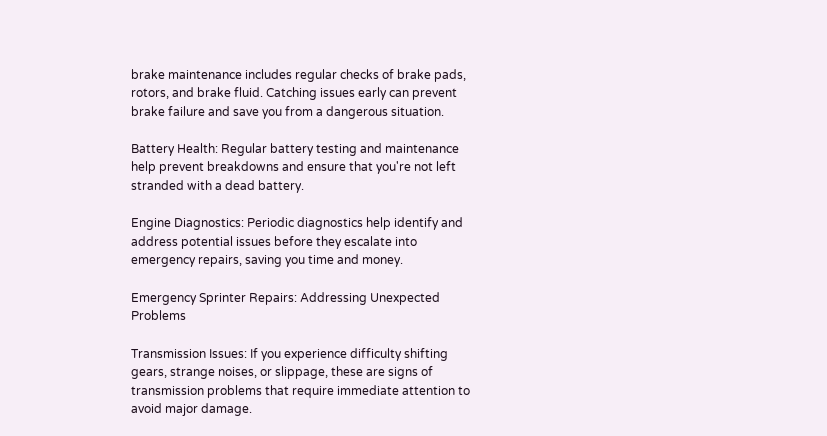brake maintenance includes regular checks of brake pads, rotors, and brake fluid. Catching issues early can prevent brake failure and save you from a dangerous situation.

Battery Health: Regular battery testing and maintenance help prevent breakdowns and ensure that you're not left stranded with a dead battery.

Engine Diagnostics: Periodic diagnostics help identify and address potential issues before they escalate into emergency repairs, saving you time and money.

Emergency Sprinter Repairs: Addressing Unexpected Problems

Transmission Issues: If you experience difficulty shifting gears, strange noises, or slippage, these are signs of transmission problems that require immediate attention to avoid major damage.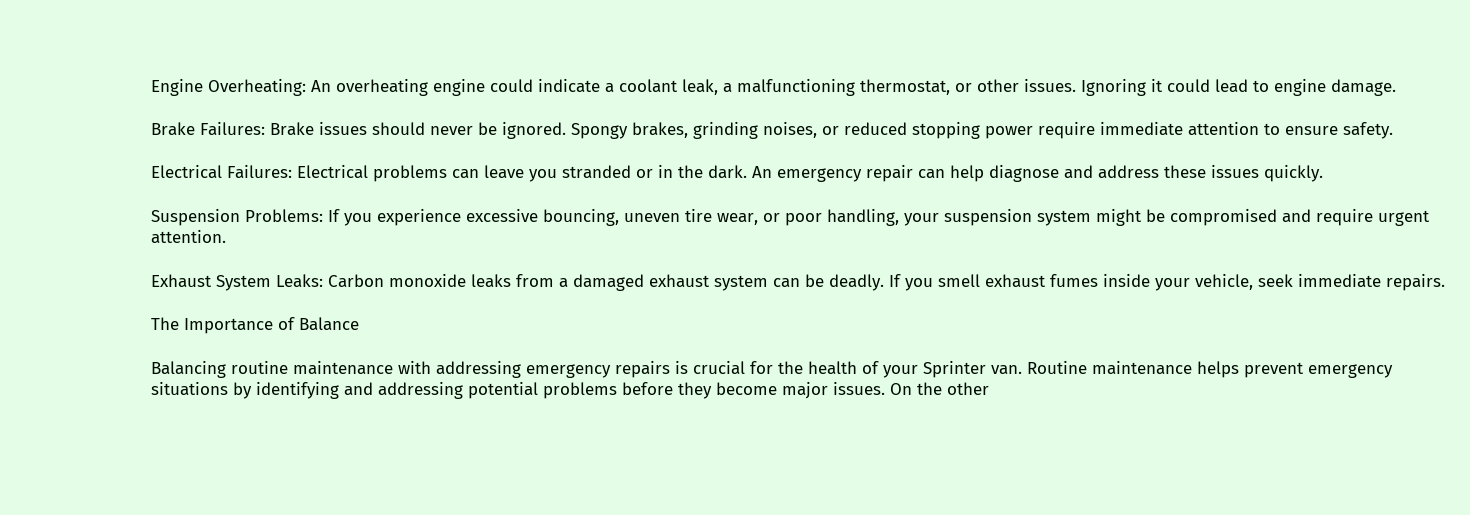Engine Overheating: An overheating engine could indicate a coolant leak, a malfunctioning thermostat, or other issues. Ignoring it could lead to engine damage.

Brake Failures: Brake issues should never be ignored. Spongy brakes, grinding noises, or reduced stopping power require immediate attention to ensure safety.

Electrical Failures: Electrical problems can leave you stranded or in the dark. An emergency repair can help diagnose and address these issues quickly.

Suspension Problems: If you experience excessive bouncing, uneven tire wear, or poor handling, your suspension system might be compromised and require urgent attention.

Exhaust System Leaks: Carbon monoxide leaks from a damaged exhaust system can be deadly. If you smell exhaust fumes inside your vehicle, seek immediate repairs.

The Importance of Balance

Balancing routine maintenance with addressing emergency repairs is crucial for the health of your Sprinter van. Routine maintenance helps prevent emergency situations by identifying and addressing potential problems before they become major issues. On the other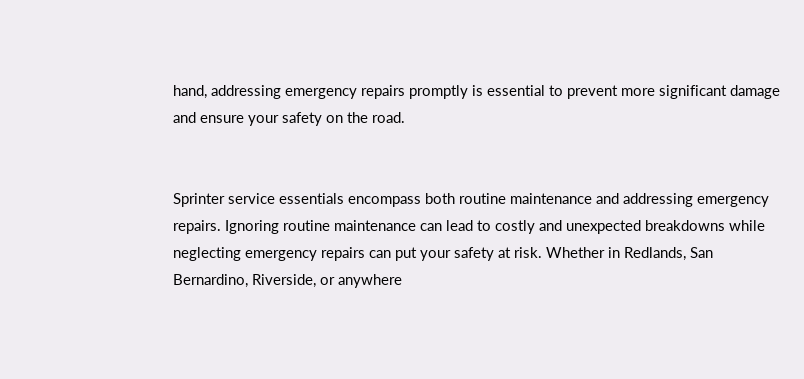hand, addressing emergency repairs promptly is essential to prevent more significant damage and ensure your safety on the road.


Sprinter service essentials encompass both routine maintenance and addressing emergency repairs. Ignoring routine maintenance can lead to costly and unexpected breakdowns while neglecting emergency repairs can put your safety at risk. Whether in Redlands, San Bernardino, Riverside, or anywhere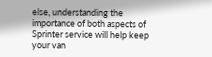else, understanding the importance of both aspects of Sprinter service will help keep your van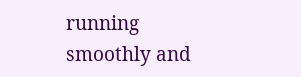running smoothly and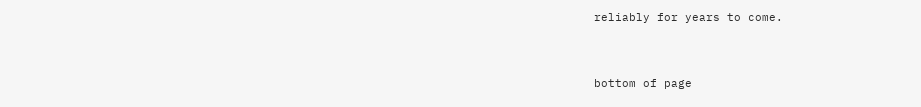reliably for years to come.


bottom of page